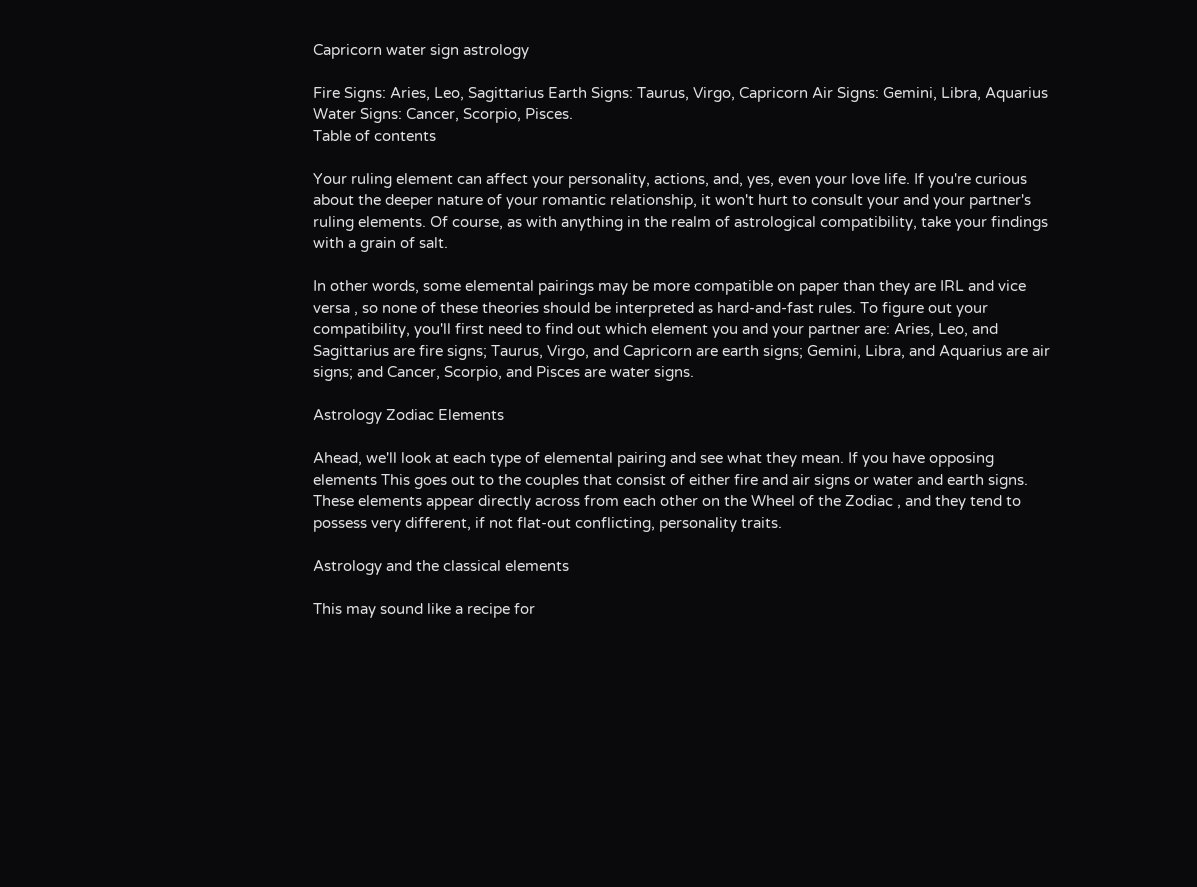Capricorn water sign astrology

Fire Signs: Aries, Leo, Sagittarius Earth Signs: Taurus, Virgo, Capricorn Air Signs: Gemini, Libra, Aquarius Water Signs: Cancer, Scorpio, Pisces.
Table of contents

Your ruling element can affect your personality, actions, and, yes, even your love life. If you're curious about the deeper nature of your romantic relationship, it won't hurt to consult your and your partner's ruling elements. Of course, as with anything in the realm of astrological compatibility, take your findings with a grain of salt.

In other words, some elemental pairings may be more compatible on paper than they are IRL and vice versa , so none of these theories should be interpreted as hard-and-fast rules. To figure out your compatibility, you'll first need to find out which element you and your partner are: Aries, Leo, and Sagittarius are fire signs; Taurus, Virgo, and Capricorn are earth signs; Gemini, Libra, and Aquarius are air signs; and Cancer, Scorpio, and Pisces are water signs.

Astrology Zodiac Elements

Ahead, we'll look at each type of elemental pairing and see what they mean. If you have opposing elements This goes out to the couples that consist of either fire and air signs or water and earth signs. These elements appear directly across from each other on the Wheel of the Zodiac , and they tend to possess very different, if not flat-out conflicting, personality traits.

Astrology and the classical elements

This may sound like a recipe for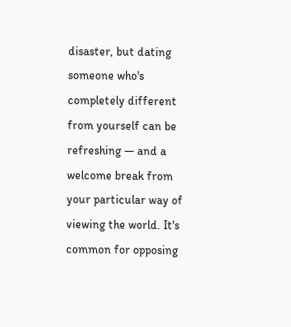disaster, but dating someone who's completely different from yourself can be refreshing — and a welcome break from your particular way of viewing the world. It's common for opposing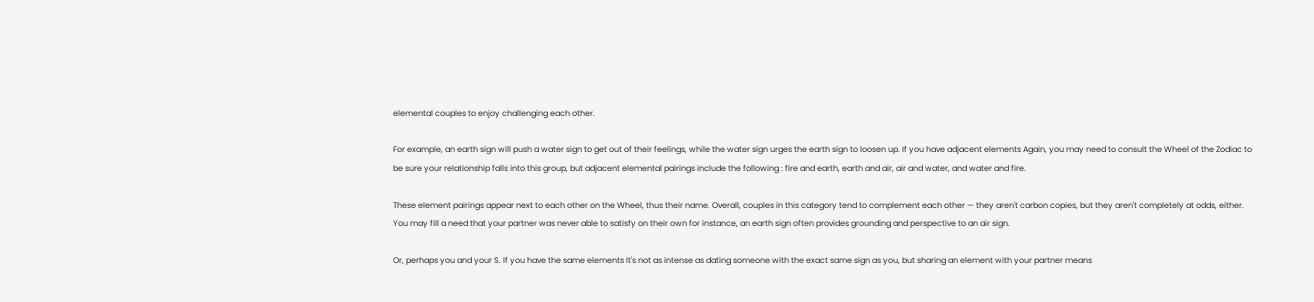elemental couples to enjoy challenging each other.

For example, an earth sign will push a water sign to get out of their feelings, while the water sign urges the earth sign to loosen up. If you have adjacent elements Again, you may need to consult the Wheel of the Zodiac to be sure your relationship falls into this group, but adjacent elemental pairings include the following : fire and earth, earth and air, air and water, and water and fire.

These element pairings appear next to each other on the Wheel, thus their name. Overall, couples in this category tend to complement each other — they aren't carbon copies, but they aren't completely at odds, either. You may fill a need that your partner was never able to satisfy on their own for instance, an earth sign often provides grounding and perspective to an air sign.

Or, perhaps you and your S. If you have the same elements It's not as intense as dating someone with the exact same sign as you, but sharing an element with your partner means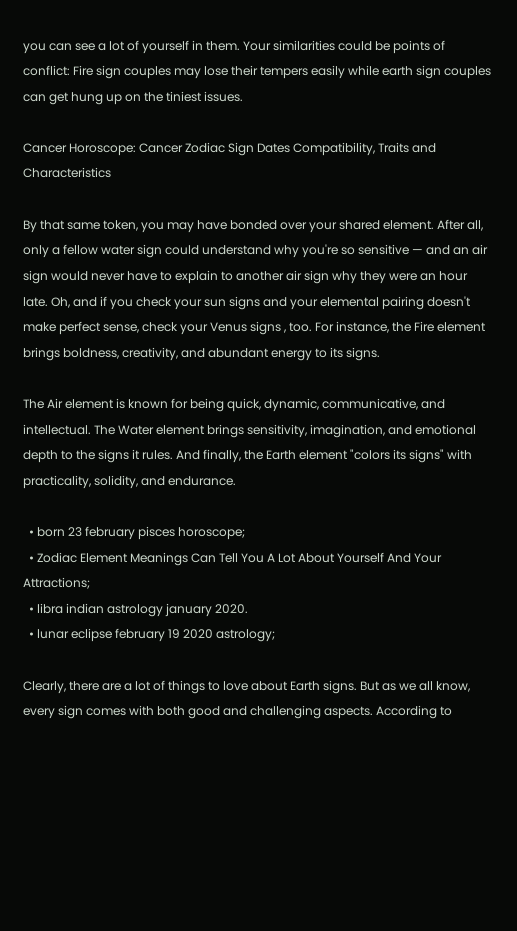you can see a lot of yourself in them. Your similarities could be points of conflict: Fire sign couples may lose their tempers easily while earth sign couples can get hung up on the tiniest issues.

Cancer Horoscope: Cancer Zodiac Sign Dates Compatibility, Traits and Characteristics

By that same token, you may have bonded over your shared element. After all, only a fellow water sign could understand why you're so sensitive — and an air sign would never have to explain to another air sign why they were an hour late. Oh, and if you check your sun signs and your elemental pairing doesn't make perfect sense, check your Venus signs , too. For instance, the Fire element brings boldness, creativity, and abundant energy to its signs.

The Air element is known for being quick, dynamic, communicative, and intellectual. The Water element brings sensitivity, imagination, and emotional depth to the signs it rules. And finally, the Earth element "colors its signs" with practicality, solidity, and endurance.

  • born 23 february pisces horoscope;
  • Zodiac Element Meanings Can Tell You A Lot About Yourself And Your Attractions;
  • libra indian astrology january 2020.
  • lunar eclipse february 19 2020 astrology;

Clearly, there are a lot of things to love about Earth signs. But as we all know, every sign comes with both good and challenging aspects. According to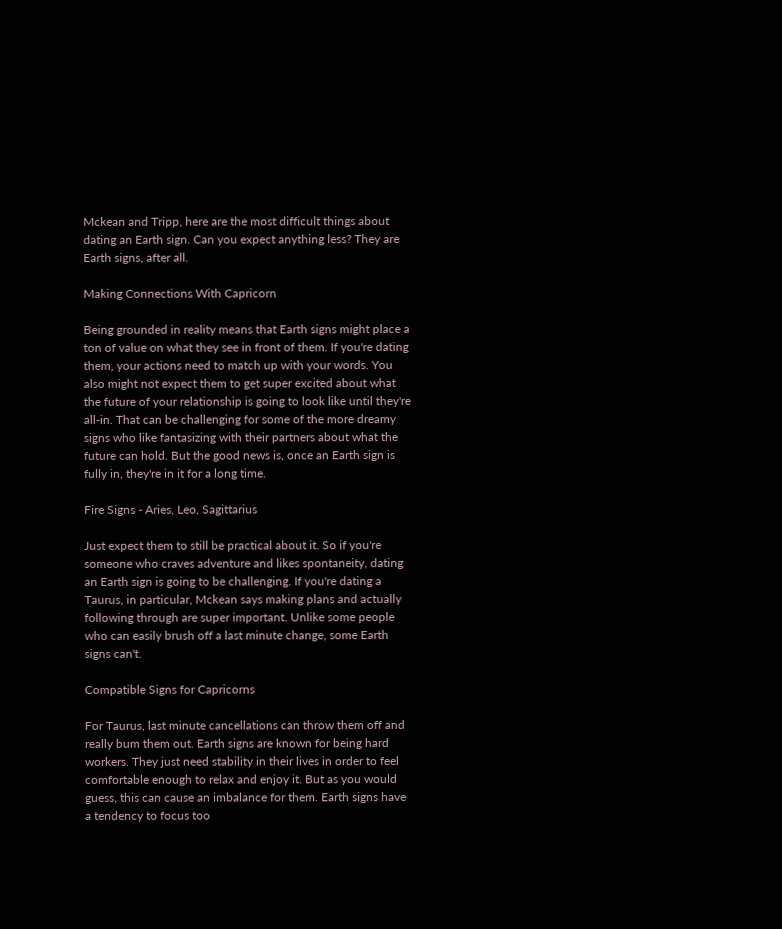Mckean and Tripp, here are the most difficult things about dating an Earth sign. Can you expect anything less? They are Earth signs, after all.

Making Connections With Capricorn

Being grounded in reality means that Earth signs might place a ton of value on what they see in front of them. If you're dating them, your actions need to match up with your words. You also might not expect them to get super excited about what the future of your relationship is going to look like until they're all-in. That can be challenging for some of the more dreamy signs who like fantasizing with their partners about what the future can hold. But the good news is, once an Earth sign is fully in, they're in it for a long time.

Fire Signs - Aries, Leo, Sagittarius

Just expect them to still be practical about it. So if you're someone who craves adventure and likes spontaneity, dating an Earth sign is going to be challenging. If you're dating a Taurus, in particular, Mckean says making plans and actually following through are super important. Unlike some people who can easily brush off a last minute change, some Earth signs can't.

Compatible Signs for Capricorns

For Taurus, last minute cancellations can throw them off and really bum them out. Earth signs are known for being hard workers. They just need stability in their lives in order to feel comfortable enough to relax and enjoy it. But as you would guess, this can cause an imbalance for them. Earth signs have a tendency to focus too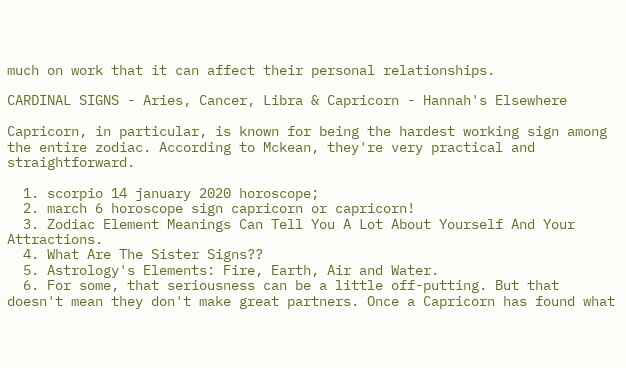much on work that it can affect their personal relationships.

CARDINAL SIGNS - Aries, Cancer, Libra & Capricorn - Hannah's Elsewhere

Capricorn, in particular, is known for being the hardest working sign among the entire zodiac. According to Mckean, they're very practical and straightforward.

  1. scorpio 14 january 2020 horoscope;
  2. march 6 horoscope sign capricorn or capricorn!
  3. Zodiac Element Meanings Can Tell You A Lot About Yourself And Your Attractions.
  4. What Are The Sister Signs??
  5. Astrology's Elements: Fire, Earth, Air and Water.
  6. For some, that seriousness can be a little off-putting. But that doesn't mean they don't make great partners. Once a Capricorn has found what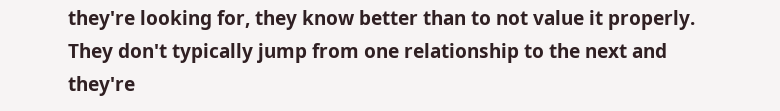they're looking for, they know better than to not value it properly. They don't typically jump from one relationship to the next and they're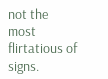not the most flirtatious of signs.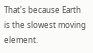That's because Earth is the slowest moving element.